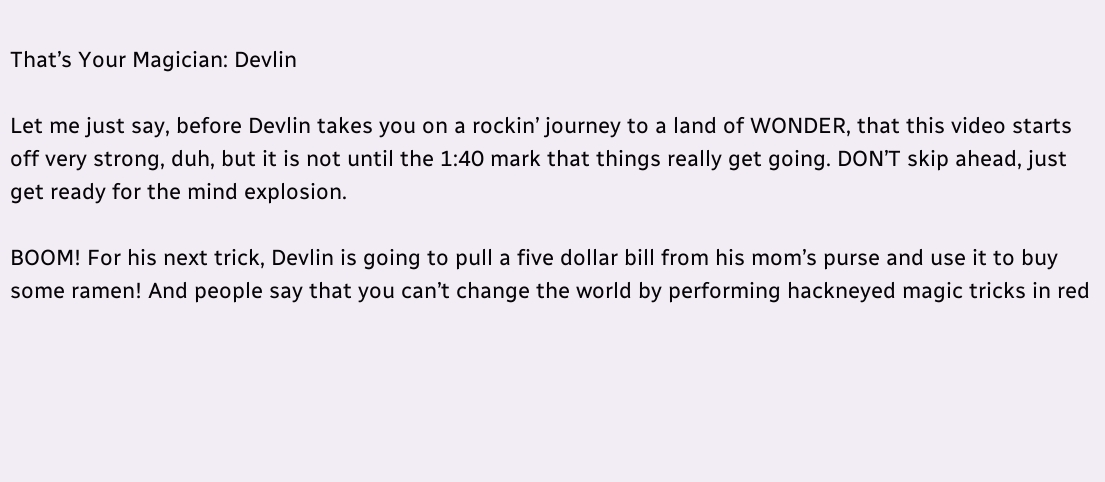That’s Your Magician: Devlin

Let me just say, before Devlin takes you on a rockin’ journey to a land of WONDER, that this video starts off very strong, duh, but it is not until the 1:40 mark that things really get going. DON’T skip ahead, just get ready for the mind explosion.

BOOM! For his next trick, Devlin is going to pull a five dollar bill from his mom’s purse and use it to buy some ramen! And people say that you can’t change the world by performing hackneyed magic tricks in red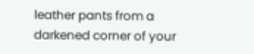leather pants from a darkened corner of your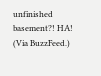unfinished basement?! HA! (Via BuzzFeed.)